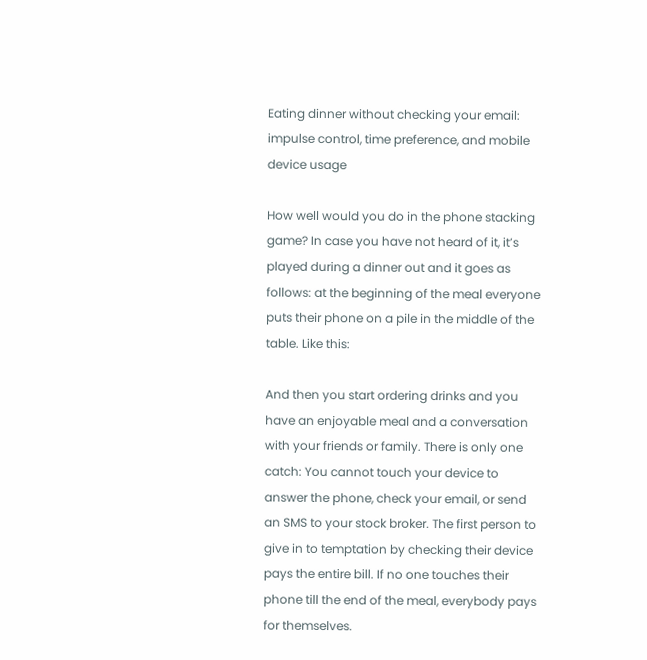Eating dinner without checking your email: impulse control, time preference, and mobile device usage

How well would you do in the phone stacking game? In case you have not heard of it, it’s played during a dinner out and it goes as follows: at the beginning of the meal everyone puts their phone on a pile in the middle of the table. Like this:

And then you start ordering drinks and you have an enjoyable meal and a conversation with your friends or family. There is only one catch: You cannot touch your device to answer the phone, check your email, or send an SMS to your stock broker. The first person to give in to temptation by checking their device pays the entire bill. If no one touches their phone till the end of the meal, everybody pays for themselves.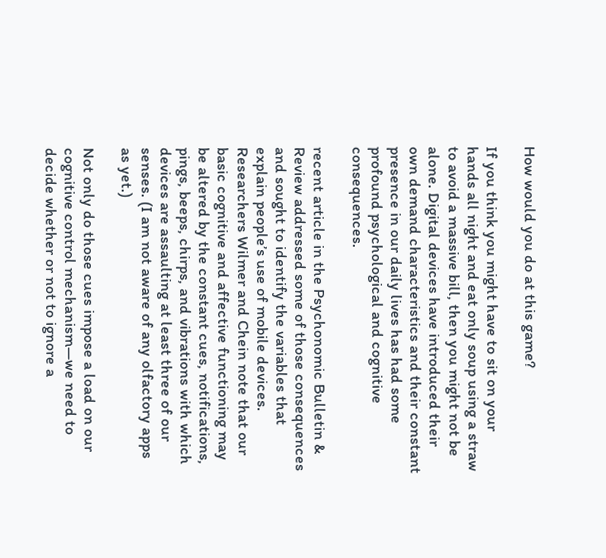How would you do at this game?

If you think you might have to sit on your hands all night and eat only soup using a straw to avoid a massive bill, then you might not be alone. Digital devices have introduced their own demand characteristics and their constant presence in our daily lives has had some profound psychological and cognitive consequences.

recent article in the Psychonomic Bulletin & Review addressed some of those consequences and sought to identify the variables that explain people’s use of mobile devices. Researchers Wilmer and Chein note that our basic cognitive and affective functioning may be altered by the constant cues, notifications, pings, beeps, chirps, and vibrations with which devices are assaulting at least three of our senses. (I am not aware of any olfactory apps as yet.)

Not only do those cues impose a load on our cognitive control mechanism—we need to decide whether or not to ignore a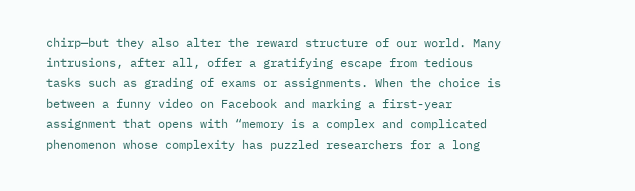chirp—but they also alter the reward structure of our world. Many intrusions, after all, offer a gratifying escape from tedious tasks such as grading of exams or assignments. When the choice is between a funny video on Facebook and marking a first-year assignment that opens with “memory is a complex and complicated phenomenon whose complexity has puzzled researchers for a long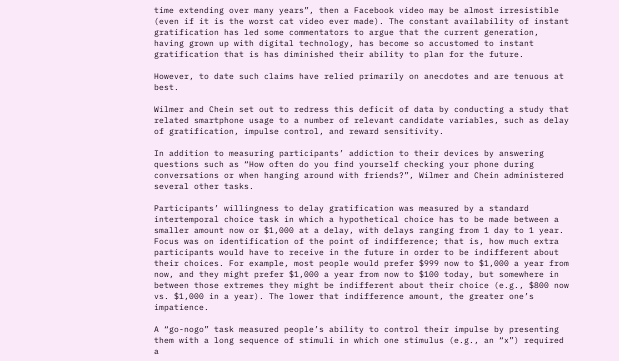time extending over many years”, then a Facebook video may be almost irresistible (even if it is the worst cat video ever made). The constant availability of instant gratification has led some commentators to argue that the current generation, having grown up with digital technology, has become so accustomed to instant gratification that is has diminished their ability to plan for the future.

However, to date such claims have relied primarily on anecdotes and are tenuous at best.

Wilmer and Chein set out to redress this deficit of data by conducting a study that related smartphone usage to a number of relevant candidate variables, such as delay of gratification, impulse control, and reward sensitivity.

In addition to measuring participants’ addiction to their devices by answering questions such as “How often do you find yourself checking your phone during conversations or when hanging around with friends?”, Wilmer and Chein administered several other tasks.

Participants’ willingness to delay gratification was measured by a standard intertemporal choice task in which a hypothetical choice has to be made between a smaller amount now or $1,000 at a delay, with delays ranging from 1 day to 1 year. Focus was on identification of the point of indifference; that is, how much extra participants would have to receive in the future in order to be indifferent about their choices. For example, most people would prefer $999 now to $1,000 a year from now, and they might prefer $1,000 a year from now to $100 today, but somewhere in between those extremes they might be indifferent about their choice (e.g., $800 now vs. $1,000 in a year). The lower that indifference amount, the greater one’s impatience.

A “go-nogo” task measured people’s ability to control their impulse by presenting them with a long sequence of stimuli in which one stimulus (e.g., an “x”) required a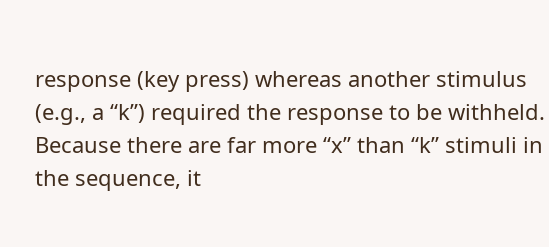response (key press) whereas another stimulus (e.g., a “k”) required the response to be withheld. Because there are far more “x” than “k” stimuli in the sequence, it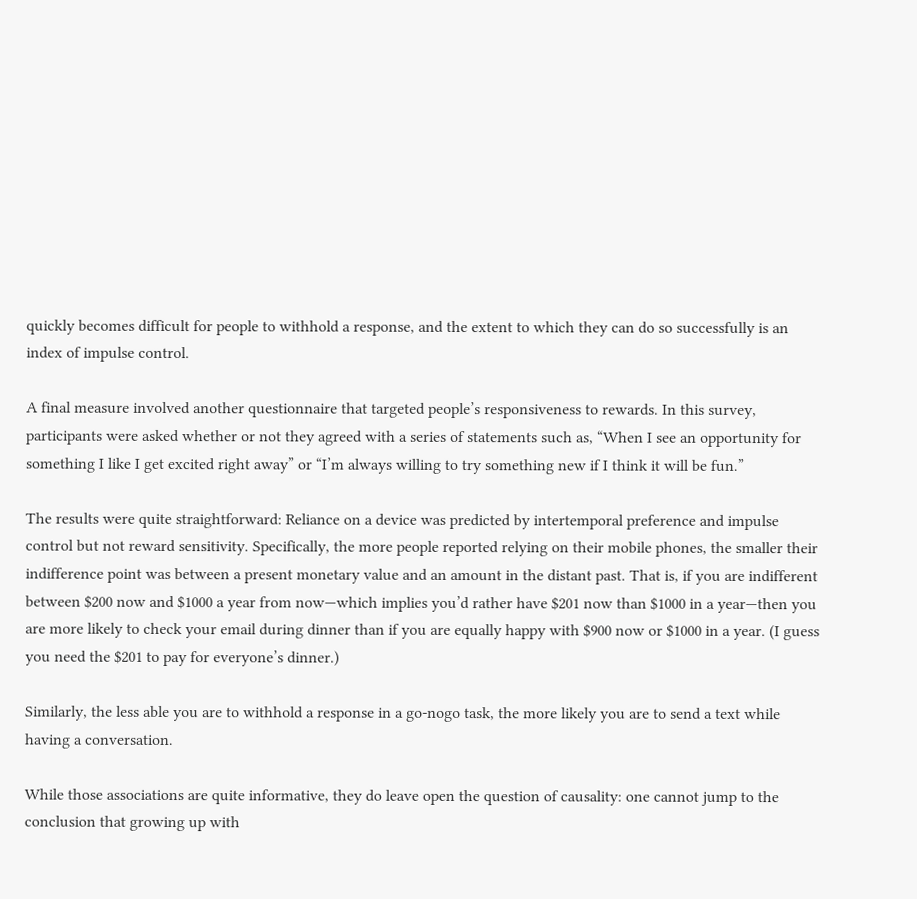quickly becomes difficult for people to withhold a response, and the extent to which they can do so successfully is an index of impulse control.

A final measure involved another questionnaire that targeted people’s responsiveness to rewards. In this survey, participants were asked whether or not they agreed with a series of statements such as, “When I see an opportunity for something I like I get excited right away” or “I’m always willing to try something new if I think it will be fun.”

The results were quite straightforward: Reliance on a device was predicted by intertemporal preference and impulse control but not reward sensitivity. Specifically, the more people reported relying on their mobile phones, the smaller their indifference point was between a present monetary value and an amount in the distant past. That is, if you are indifferent between $200 now and $1000 a year from now—which implies you’d rather have $201 now than $1000 in a year—then you are more likely to check your email during dinner than if you are equally happy with $900 now or $1000 in a year. (I guess you need the $201 to pay for everyone’s dinner.)

Similarly, the less able you are to withhold a response in a go-nogo task, the more likely you are to send a text while having a conversation.

While those associations are quite informative, they do leave open the question of causality: one cannot jump to the conclusion that growing up with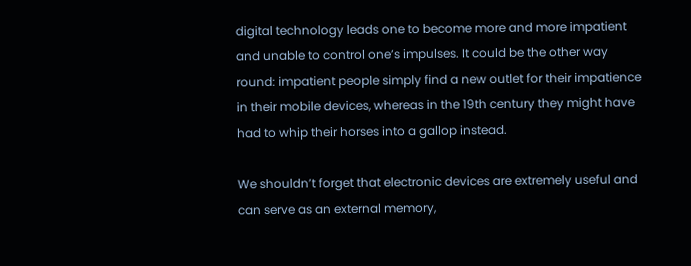digital technology leads one to become more and more impatient and unable to control one’s impulses. It could be the other way round: impatient people simply find a new outlet for their impatience in their mobile devices, whereas in the 19th century they might have had to whip their horses into a gallop instead.

We shouldn’t forget that electronic devices are extremely useful and can serve as an external memory,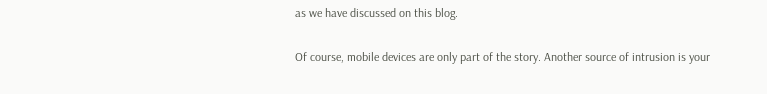as we have discussed on this blog.

Of course, mobile devices are only part of the story. Another source of intrusion is your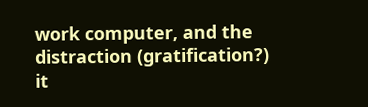work computer, and the distraction (gratification?) it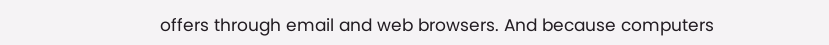offers through email and web browsers. And because computers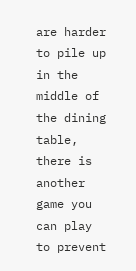are harder to pile up in the middle of the dining table, there is another game you can play to prevent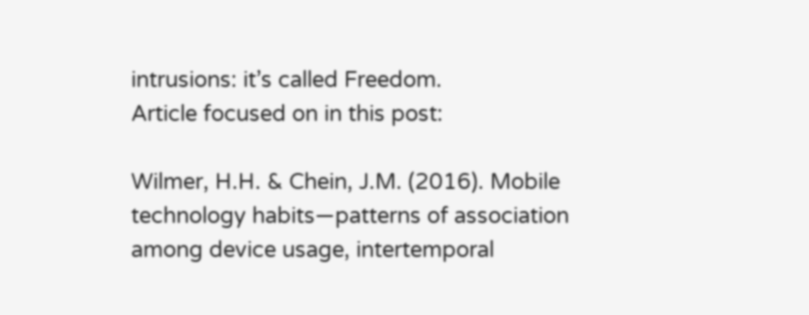intrusions: it’s called Freedom.
Article focused on in this post:

Wilmer, H.H. & Chein, J.M. (2016). Mobile technology habits—patterns of association among device usage, intertemporal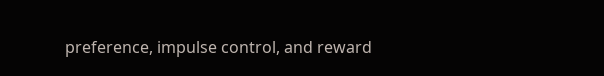preference, impulse control, and reward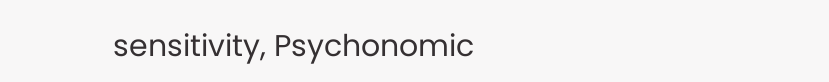sensitivity, Psychonomic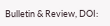Bulletin & Review, DOI: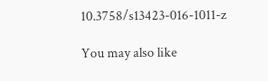10.3758/s13423-016-1011-z

You may also like